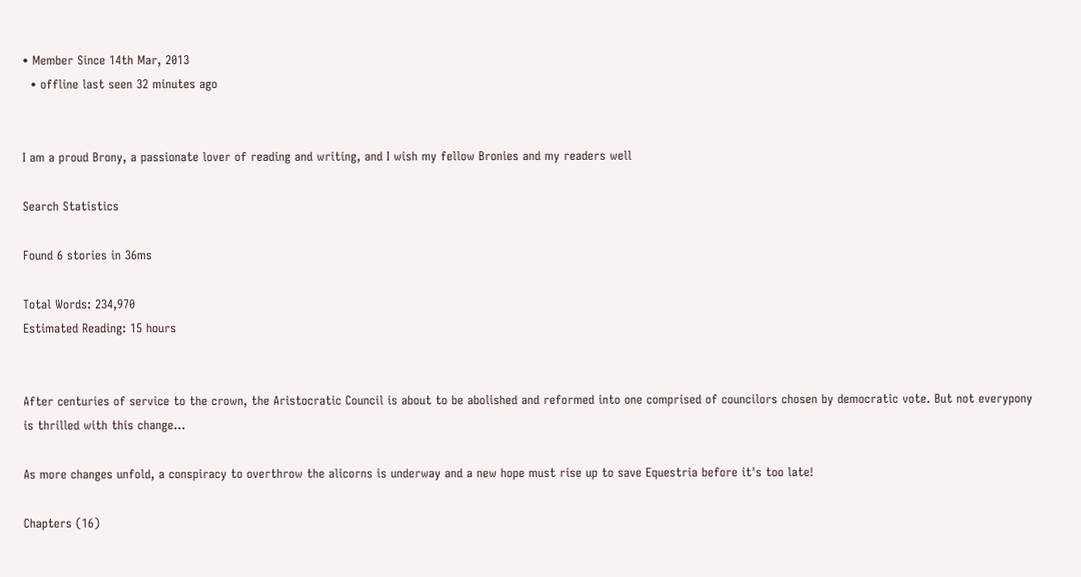• Member Since 14th Mar, 2013
  • offline last seen 32 minutes ago


I am a proud Brony, a passionate lover of reading and writing, and I wish my fellow Bronies and my readers well

Search Statistics

Found 6 stories in 36ms

Total Words: 234,970
Estimated Reading: 15 hours


After centuries of service to the crown, the Aristocratic Council is about to be abolished and reformed into one comprised of councilors chosen by democratic vote. But not everypony is thrilled with this change...

As more changes unfold, a conspiracy to overthrow the alicorns is underway and a new hope must rise up to save Equestria before it's too late!

Chapters (16)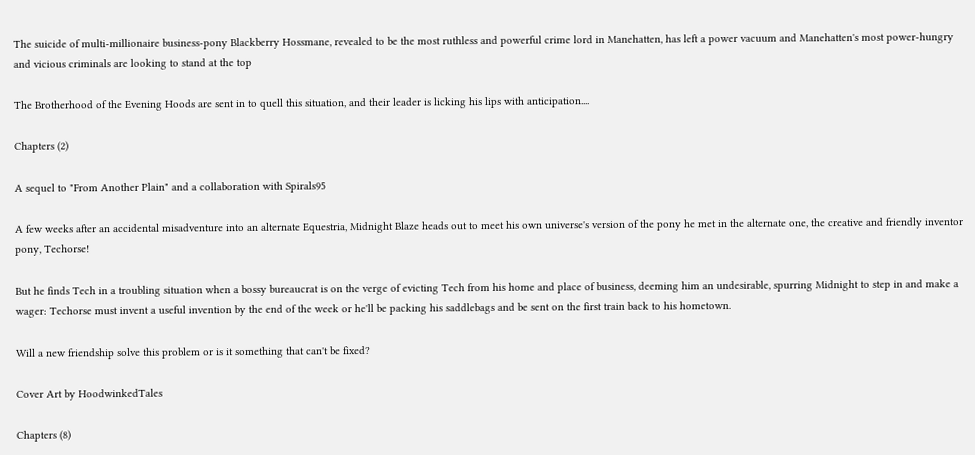The suicide of multi-millionaire business-pony Blackberry Hossmane, revealed to be the most ruthless and powerful crime lord in Manehatten, has left a power vacuum and Manehatten's most power-hungry and vicious criminals are looking to stand at the top

The Brotherhood of the Evening Hoods are sent in to quell this situation, and their leader is licking his lips with anticipation....

Chapters (2)

A sequel to "From Another Plain" and a collaboration with Spirals95

A few weeks after an accidental misadventure into an alternate Equestria, Midnight Blaze heads out to meet his own universe's version of the pony he met in the alternate one, the creative and friendly inventor pony, Techorse!

But he finds Tech in a troubling situation when a bossy bureaucrat is on the verge of evicting Tech from his home and place of business, deeming him an undesirable, spurring Midnight to step in and make a wager: Techorse must invent a useful invention by the end of the week or he'll be packing his saddlebags and be sent on the first train back to his hometown.

Will a new friendship solve this problem or is it something that can't be fixed?

Cover Art by HoodwinkedTales

Chapters (8)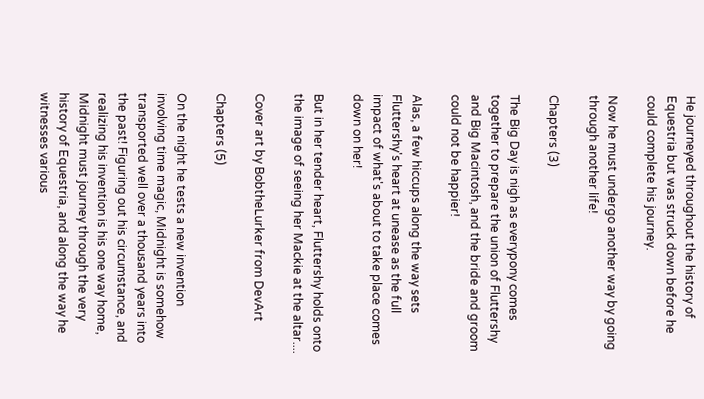He journeyed throughout the history of Equestria but was struck down before he could complete his journey.

Now he must undergo another way by going through another life!

Chapters (3)

The Big Day is nigh as everypony comes together to prepare the union of Fluttershy and Big Macintosh, and the bride and groom could not be happier!

Alas, a few hiccups along the way sets Fluttershy's heart at unease as the full impact of what's about to take place comes down on her!

But in her tender heart, Fluttershy holds onto the image of seeing her Mackie at the altar....

Cover art by BobtheLurker from DevArt

Chapters (5)

On the night he tests a new invention involving time magic, Midnight is somehow transported well over a thousand years into the past! Figuring out his circumstance, and realizing his invention is his one way home, Midnight must journey through the very history of Equestria, and along the way he witnesses various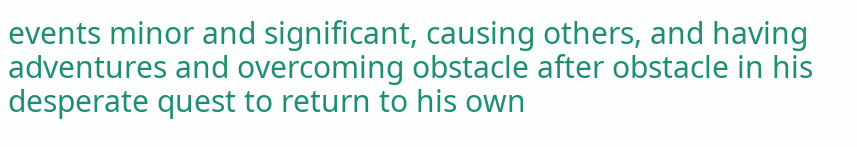events minor and significant, causing others, and having adventures and overcoming obstacle after obstacle in his desperate quest to return to his own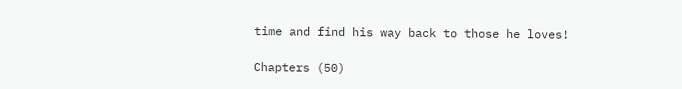time and find his way back to those he loves!

Chapters (50)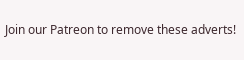Join our Patreon to remove these adverts!